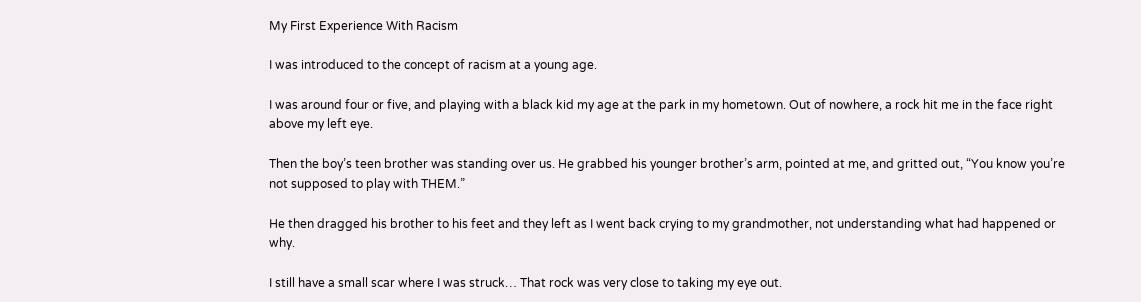My First Experience With Racism

I was introduced to the concept of racism at a young age.

I was around four or five, and playing with a black kid my age at the park in my hometown. Out of nowhere, a rock hit me in the face right above my left eye.

Then the boy’s teen brother was standing over us. He grabbed his younger brother’s arm, pointed at me, and gritted out, “You know you’re not supposed to play with THEM.”

He then dragged his brother to his feet and they left as I went back crying to my grandmother, not understanding what had happened or why.

I still have a small scar where I was struck… That rock was very close to taking my eye out.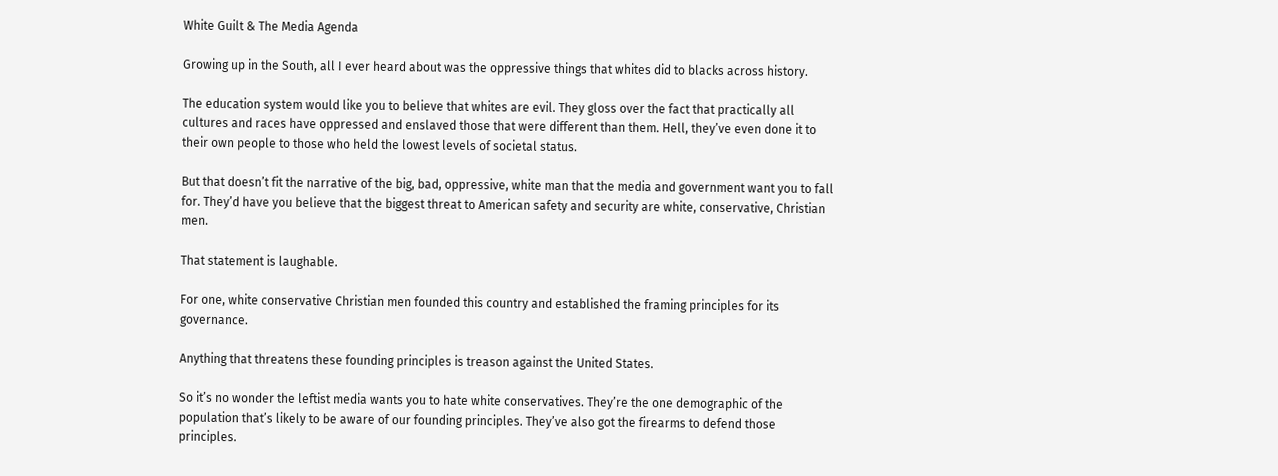White Guilt & The Media Agenda

Growing up in the South, all I ever heard about was the oppressive things that whites did to blacks across history.

The education system would like you to believe that whites are evil. They gloss over the fact that practically all cultures and races have oppressed and enslaved those that were different than them. Hell, they’ve even done it to their own people to those who held the lowest levels of societal status.

But that doesn’t fit the narrative of the big, bad, oppressive, white man that the media and government want you to fall for. They’d have you believe that the biggest threat to American safety and security are white, conservative, Christian men.

That statement is laughable.

For one, white conservative Christian men founded this country and established the framing principles for its governance.

Anything that threatens these founding principles is treason against the United States.

So it’s no wonder the leftist media wants you to hate white conservatives. They’re the one demographic of the population that’s likely to be aware of our founding principles. They’ve also got the firearms to defend those principles.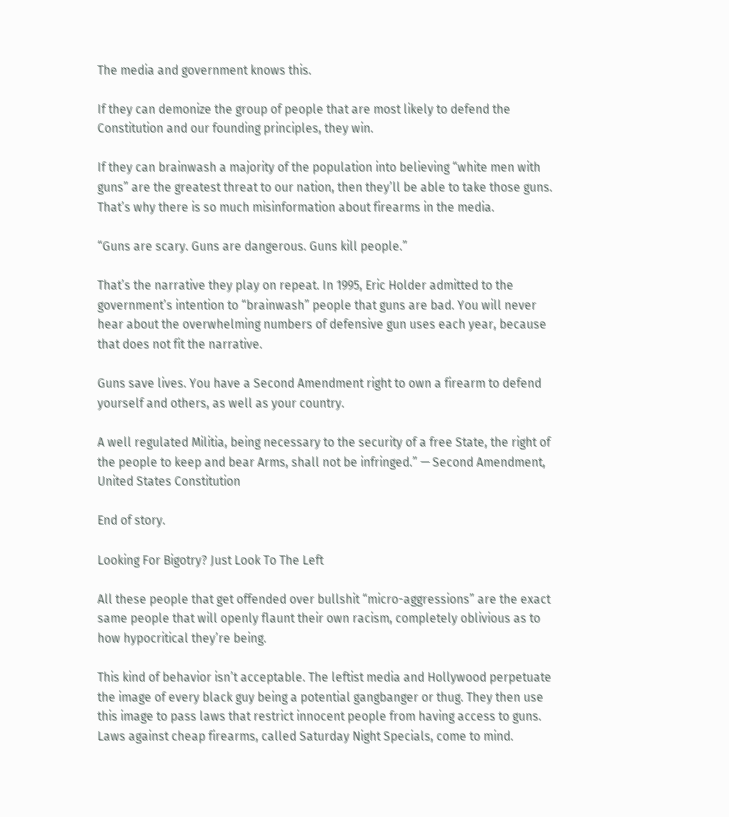The media and government knows this.

If they can demonize the group of people that are most likely to defend the Constitution and our founding principles, they win.

If they can brainwash a majority of the population into believing “white men with guns” are the greatest threat to our nation, then they’ll be able to take those guns. That’s why there is so much misinformation about firearms in the media.

“Guns are scary. Guns are dangerous. Guns kill people.”

That’s the narrative they play on repeat. In 1995, Eric Holder admitted to the government’s intention to “brainwash” people that guns are bad. You will never hear about the overwhelming numbers of defensive gun uses each year, because that does not fit the narrative.

Guns save lives. You have a Second Amendment right to own a firearm to defend yourself and others, as well as your country.

A well regulated Militia, being necessary to the security of a free State, the right of the people to keep and bear Arms, shall not be infringed.” — Second Amendment, United States Constitution

End of story.

Looking For Bigotry? Just Look To The Left

All these people that get offended over bullshit “micro-aggressions” are the exact same people that will openly flaunt their own racism, completely oblivious as to how hypocritical they’re being.

This kind of behavior isn’t acceptable. The leftist media and Hollywood perpetuate the image of every black guy being a potential gangbanger or thug. They then use this image to pass laws that restrict innocent people from having access to guns. Laws against cheap firearms, called Saturday Night Specials, come to mind.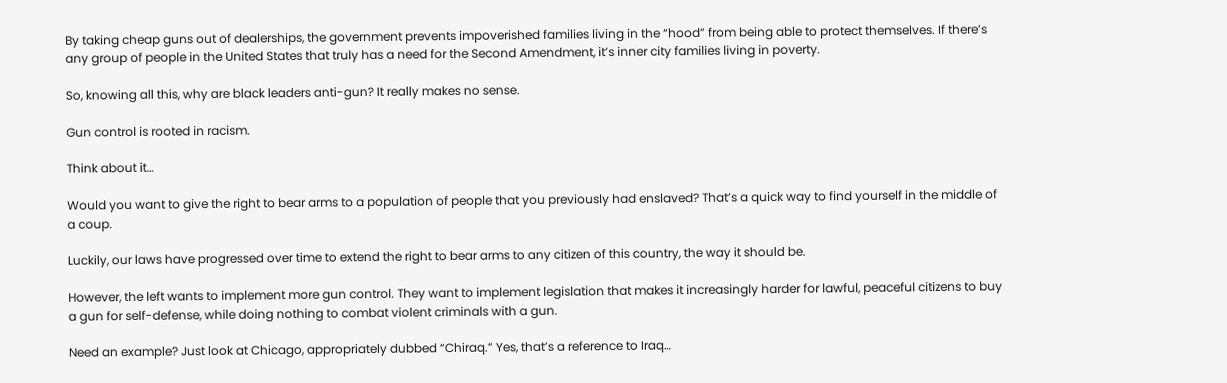By taking cheap guns out of dealerships, the government prevents impoverished families living in the “hood” from being able to protect themselves. If there’s any group of people in the United States that truly has a need for the Second Amendment, it’s inner city families living in poverty.

So, knowing all this, why are black leaders anti-gun? It really makes no sense.

Gun control is rooted in racism.

Think about it…

Would you want to give the right to bear arms to a population of people that you previously had enslaved? That’s a quick way to find yourself in the middle of a coup.

Luckily, our laws have progressed over time to extend the right to bear arms to any citizen of this country, the way it should be.

However, the left wants to implement more gun control. They want to implement legislation that makes it increasingly harder for lawful, peaceful citizens to buy a gun for self-defense, while doing nothing to combat violent criminals with a gun.

Need an example? Just look at Chicago, appropriately dubbed “Chiraq.” Yes, that’s a reference to Iraq…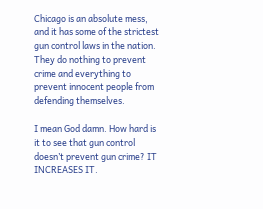Chicago is an absolute mess, and it has some of the strictest gun control laws in the nation. They do nothing to prevent crime and everything to prevent innocent people from defending themselves.

I mean God damn. How hard is it to see that gun control doesn’t prevent gun crime? IT INCREASES IT.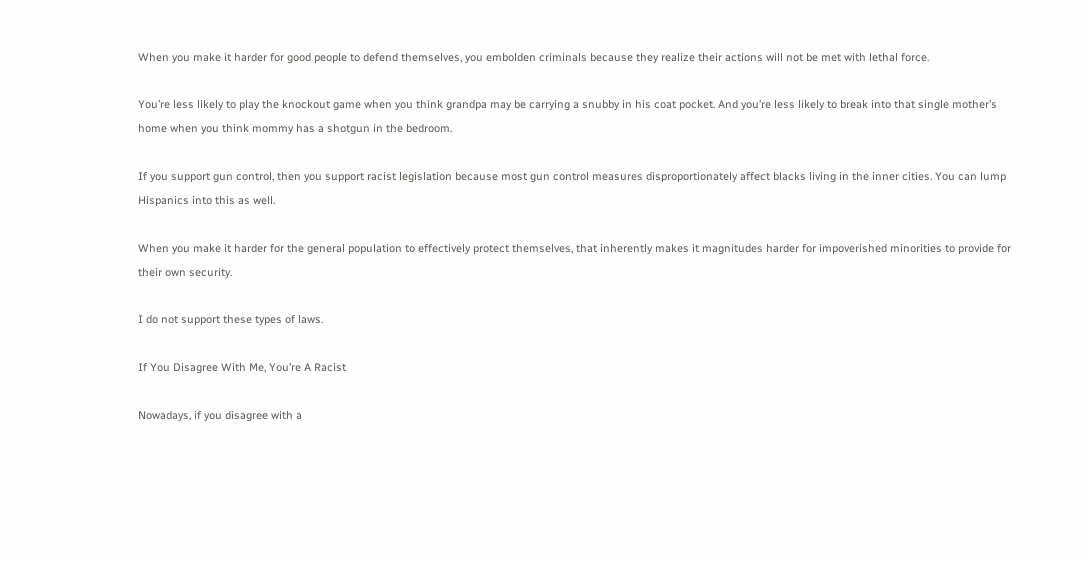When you make it harder for good people to defend themselves, you embolden criminals because they realize their actions will not be met with lethal force.

You’re less likely to play the knockout game when you think grandpa may be carrying a snubby in his coat pocket. And you’re less likely to break into that single mother’s home when you think mommy has a shotgun in the bedroom.

If you support gun control, then you support racist legislation because most gun control measures disproportionately affect blacks living in the inner cities. You can lump Hispanics into this as well.

When you make it harder for the general population to effectively protect themselves, that inherently makes it magnitudes harder for impoverished minorities to provide for their own security.

I do not support these types of laws.

If You Disagree With Me, You’re A Racist

Nowadays, if you disagree with a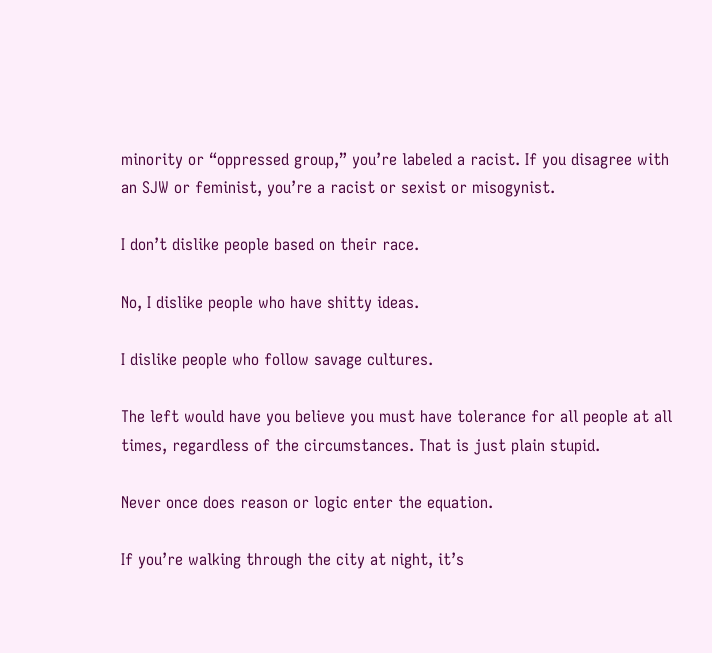minority or “oppressed group,” you’re labeled a racist. If you disagree with an SJW or feminist, you’re a racist or sexist or misogynist.

I don’t dislike people based on their race.

No, I dislike people who have shitty ideas.

I dislike people who follow savage cultures.

The left would have you believe you must have tolerance for all people at all times, regardless of the circumstances. That is just plain stupid.

Never once does reason or logic enter the equation.

If you’re walking through the city at night, it’s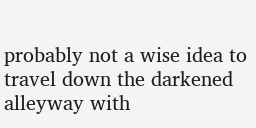probably not a wise idea to travel down the darkened alleyway with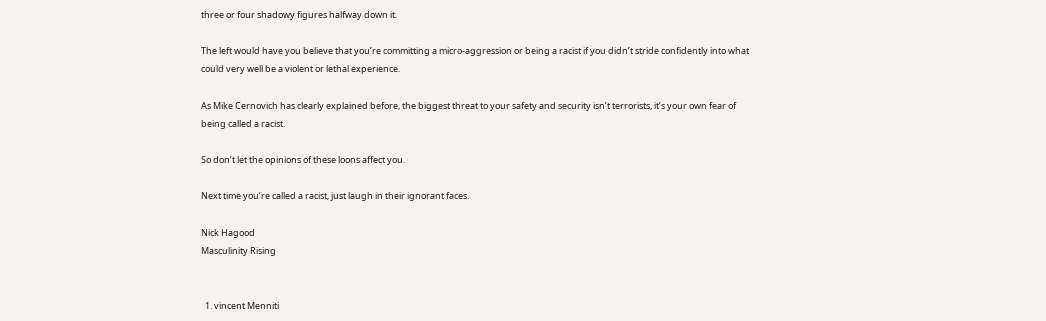three or four shadowy figures halfway down it.

The left would have you believe that you’re committing a micro-aggression or being a racist if you didn’t stride confidently into what could very well be a violent or lethal experience.

As Mike Cernovich has clearly explained before, the biggest threat to your safety and security isn’t terrorists, it’s your own fear of being called a racist.

So don’t let the opinions of these loons affect you.

Next time you’re called a racist, just laugh in their ignorant faces.

Nick Hagood
Masculinity Rising


  1. vincent Menniti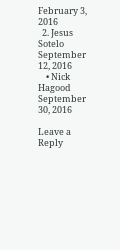February 3, 2016
  2. Jesus Sotelo September 12, 2016
    • Nick Hagood September 30, 2016

Leave a Reply